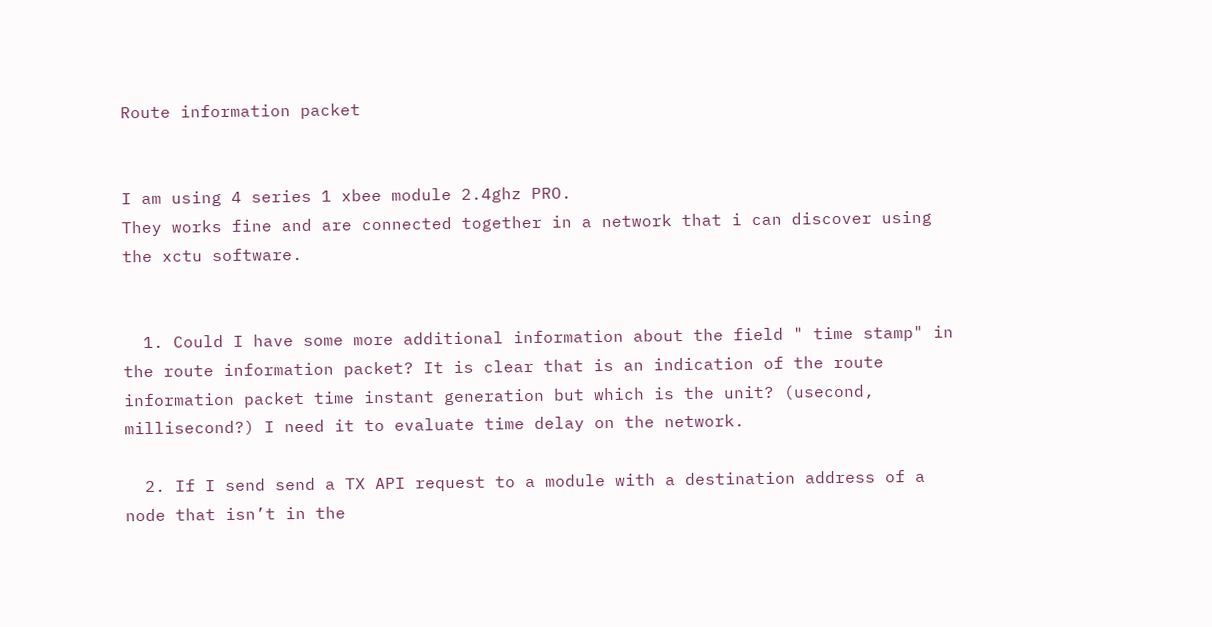Route information packet


I am using 4 series 1 xbee module 2.4ghz PRO.
They works fine and are connected together in a network that i can discover using the xctu software.


  1. Could I have some more additional information about the field " time stamp" in the route information packet? It is clear that is an indication of the route information packet time instant generation but which is the unit? (usecond, millisecond?) I need it to evaluate time delay on the network.

  2. If I send send a TX API request to a module with a destination address of a node that isn’t in the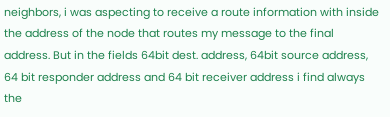neighbors, i was aspecting to receive a route information with inside the address of the node that routes my message to the final address. But in the fields 64bit dest. address, 64bit source address, 64 bit responder address and 64 bit receiver address i find always the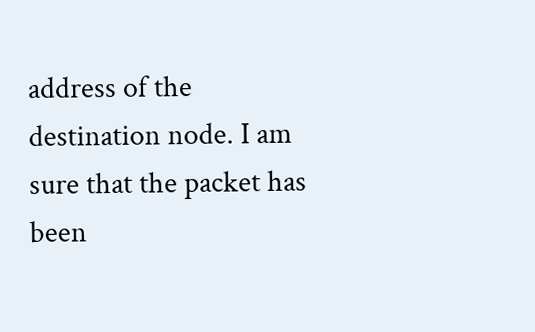address of the destination node. I am sure that the packet has been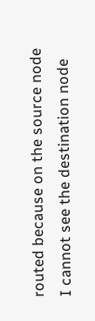routed because on the source node I cannot see the destination node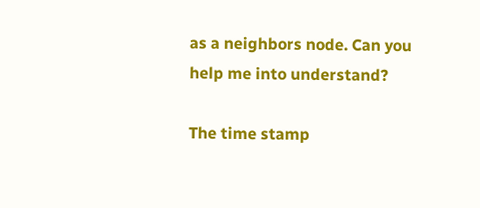as a neighbors node. Can you help me into understand?

The time stamp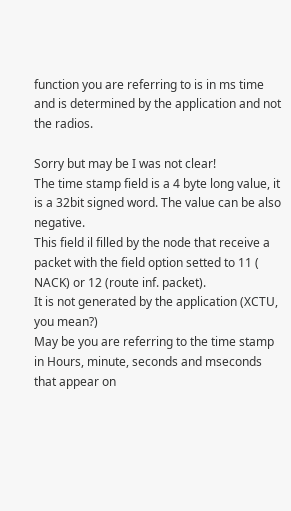function you are referring to is in ms time and is determined by the application and not the radios.

Sorry but may be I was not clear!
The time stamp field is a 4 byte long value, it is a 32bit signed word. The value can be also negative.
This field il filled by the node that receive a packet with the field option setted to 11 ( NACK) or 12 (route inf. packet).
It is not generated by the application (XCTU, you mean?)
May be you are referring to the time stamp in Hours, minute, seconds and mseconds that appear on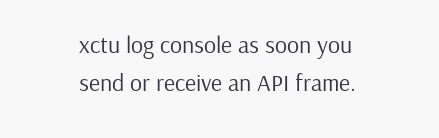xctu log console as soon you send or receive an API frame.